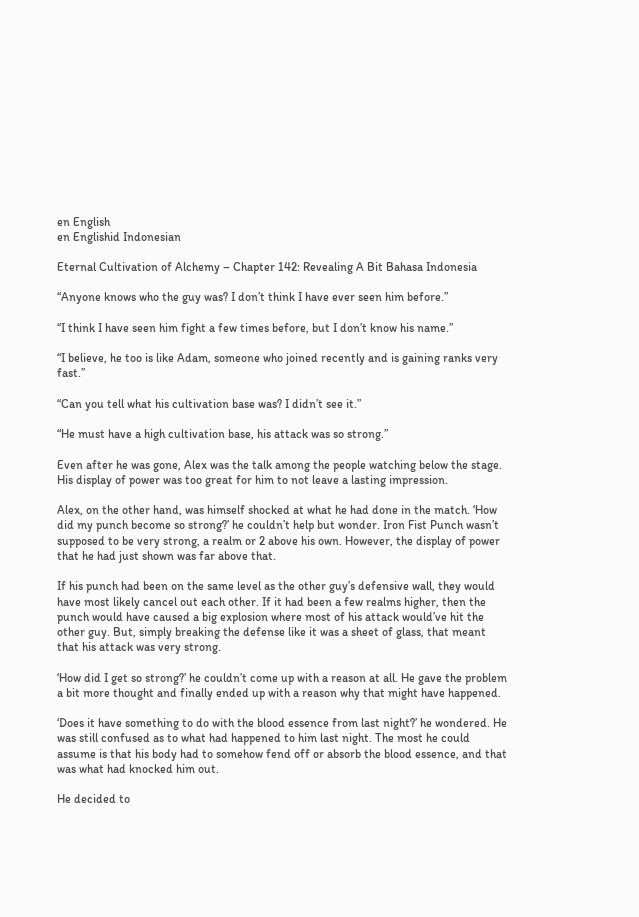en English
en Englishid Indonesian

Eternal Cultivation of Alchemy – Chapter 142: Revealing A Bit Bahasa Indonesia

“Anyone knows who the guy was? I don’t think I have ever seen him before.”

“I think I have seen him fight a few times before, but I don’t know his name.”

“I believe, he too is like Adam, someone who joined recently and is gaining ranks very fast.”

“Can you tell what his cultivation base was? I didn’t see it.”

“He must have a high cultivation base, his attack was so strong.”

Even after he was gone, Alex was the talk among the people watching below the stage. His display of power was too great for him to not leave a lasting impression.

Alex, on the other hand, was himself shocked at what he had done in the match. ‘How did my punch become so strong?’ he couldn’t help but wonder. Iron Fist Punch wasn’t supposed to be very strong, a realm or 2 above his own. However, the display of power that he had just shown was far above that.

If his punch had been on the same level as the other guy’s defensive wall, they would have most likely cancel out each other. If it had been a few realms higher, then the punch would have caused a big explosion where most of his attack would’ve hit the other guy. But, simply breaking the defense like it was a sheet of glass, that meant that his attack was very strong.

‘How did I get so strong?’ he couldn’t come up with a reason at all. He gave the problem a bit more thought and finally ended up with a reason why that might have happened.

‘Does it have something to do with the blood essence from last night?’ he wondered. He was still confused as to what had happened to him last night. The most he could assume is that his body had to somehow fend off or absorb the blood essence, and that was what had knocked him out.

He decided to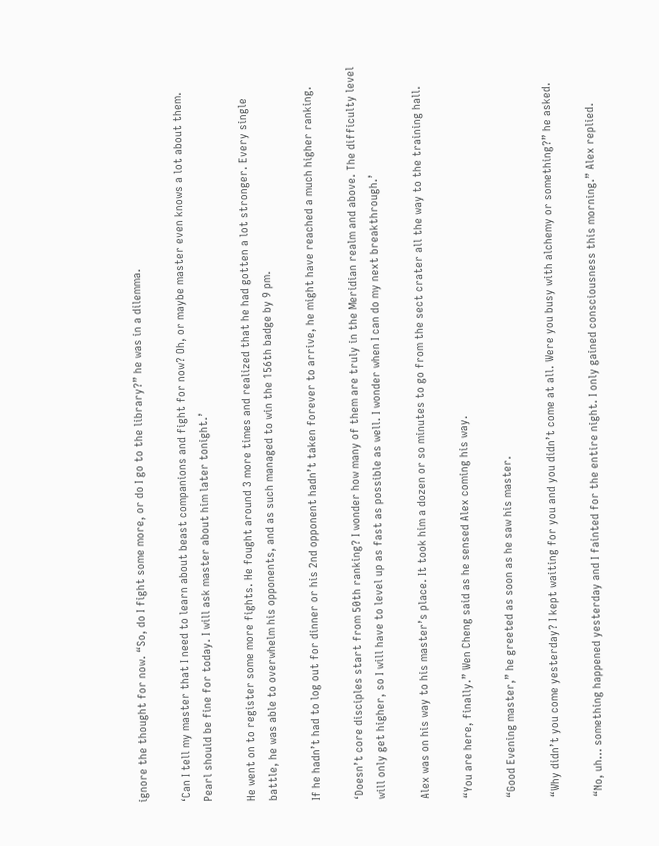ignore the thought for now. “So, do I fight some more, or do I go to the library?” he was in a dilemma.

‘Can I tell my master that I need to learn about beast companions and fight for now? Oh, or maybe master even knows a lot about them. Pearl should be fine for today. I will ask master about him later tonight.’

He went on to register some more fights. He fought around 3 more times and realized that he had gotten a lot stronger. Every single battle, he was able to overwhelm his opponents, and as such managed to win the 156th badge by 9 pm.

If he hadn’t had to log out for dinner or his 2nd opponent hadn’t taken forever to arrive, he might have reached a much higher ranking.

‘Doesn’t core disciples start from 50th ranking? I wonder how many of them are truly in the Meridian realm and above. The difficulty level will only get higher, so I will have to level up as fast as possible as well. I wonder when I can do my next breakthrough.’

Alex was on his way to his master’s place. It took him a dozen or so minutes to go from the sect crater all the way to the training hall.

“You are here, finally.” Wen Cheng said as he sensed Alex coming his way.

“Good Evening master,” he greeted as soon as he saw his master.

“Why didn’t you come yesterday? I kept waiting for you and you didn’t come at all. Were you busy with alchemy or something?” he asked.

“No, uh… something happened yesterday and I fainted for the entire night. I only gained consciousness this morning.” Alex replied.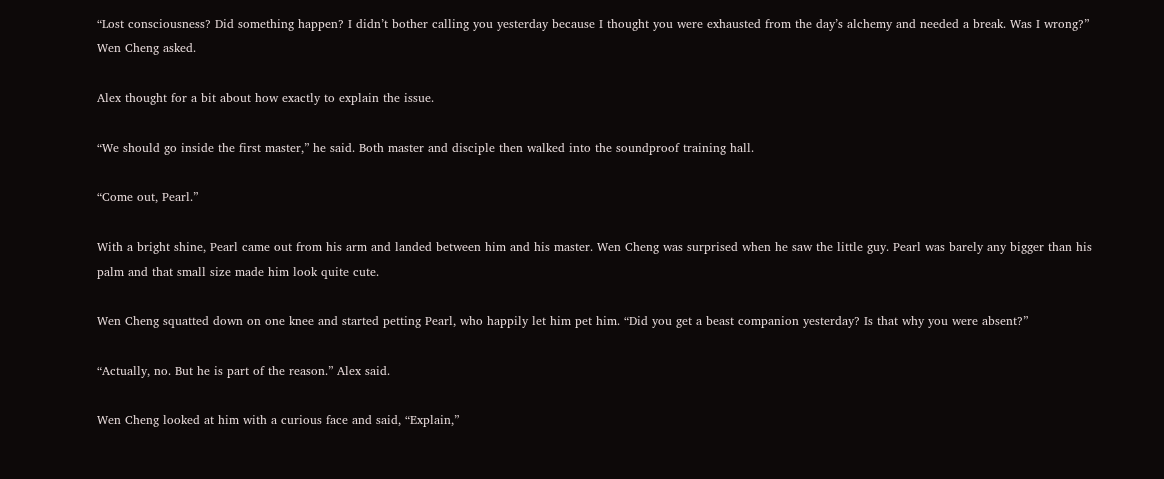“Lost consciousness? Did something happen? I didn’t bother calling you yesterday because I thought you were exhausted from the day’s alchemy and needed a break. Was I wrong?” Wen Cheng asked.

Alex thought for a bit about how exactly to explain the issue.

“We should go inside the first master,” he said. Both master and disciple then walked into the soundproof training hall.

“Come out, Pearl.”

With a bright shine, Pearl came out from his arm and landed between him and his master. Wen Cheng was surprised when he saw the little guy. Pearl was barely any bigger than his palm and that small size made him look quite cute.

Wen Cheng squatted down on one knee and started petting Pearl, who happily let him pet him. “Did you get a beast companion yesterday? Is that why you were absent?”

“Actually, no. But he is part of the reason.” Alex said.

Wen Cheng looked at him with a curious face and said, “Explain,”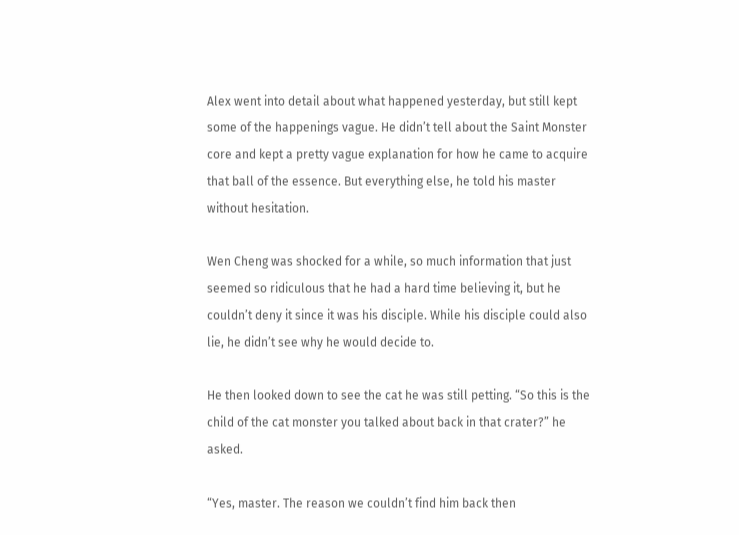Alex went into detail about what happened yesterday, but still kept some of the happenings vague. He didn’t tell about the Saint Monster core and kept a pretty vague explanation for how he came to acquire that ball of the essence. But everything else, he told his master without hesitation.

Wen Cheng was shocked for a while, so much information that just seemed so ridiculous that he had a hard time believing it, but he couldn’t deny it since it was his disciple. While his disciple could also lie, he didn’t see why he would decide to.

He then looked down to see the cat he was still petting. “So this is the child of the cat monster you talked about back in that crater?” he asked.

“Yes, master. The reason we couldn’t find him back then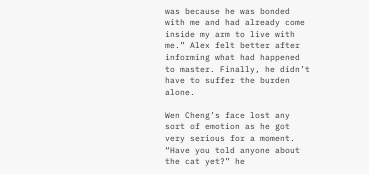was because he was bonded with me and had already come inside my arm to live with me.” Alex felt better after informing what had happened to master. Finally, he didn’t have to suffer the burden alone.

Wen Cheng’s face lost any sort of emotion as he got very serious for a moment. “Have you told anyone about the cat yet?” he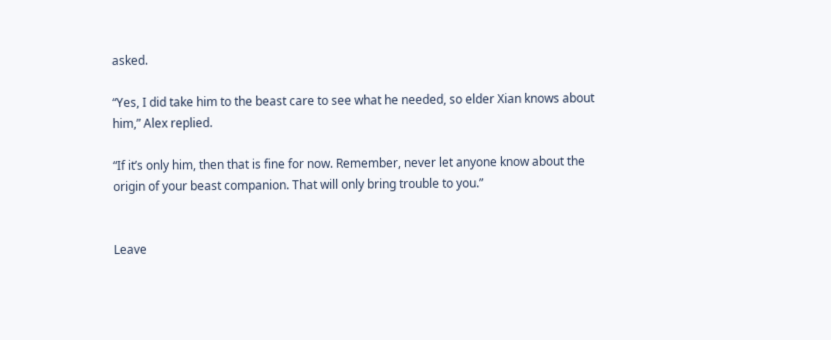asked.

“Yes, I did take him to the beast care to see what he needed, so elder Xian knows about him,” Alex replied.

“If it’s only him, then that is fine for now. Remember, never let anyone know about the origin of your beast companion. That will only bring trouble to you.”


Leave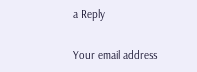a Reply

Your email address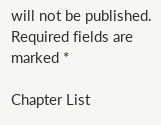will not be published. Required fields are marked *

Chapter List